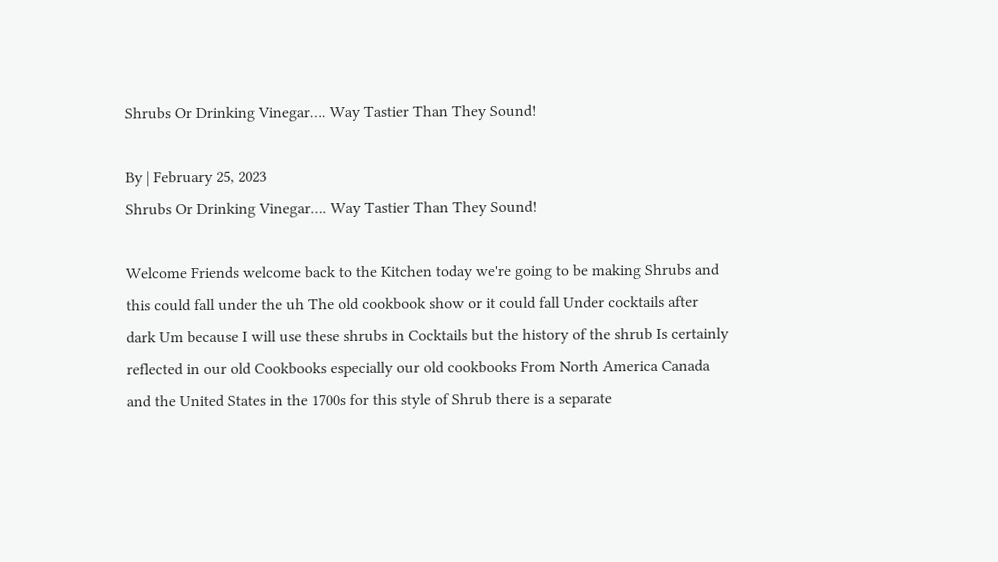Shrubs Or Drinking Vinegar…. Way Tastier Than They Sound!

By | February 25, 2023
Shrubs Or Drinking Vinegar…. Way Tastier Than They Sound!

Welcome Friends welcome back to the Kitchen today we're going to be making Shrubs and this could fall under the uh The old cookbook show or it could fall Under cocktails after dark Um because I will use these shrubs in Cocktails but the history of the shrub Is certainly reflected in our old Cookbooks especially our old cookbooks From North America Canada and the United States in the 1700s for this style of Shrub there is a separate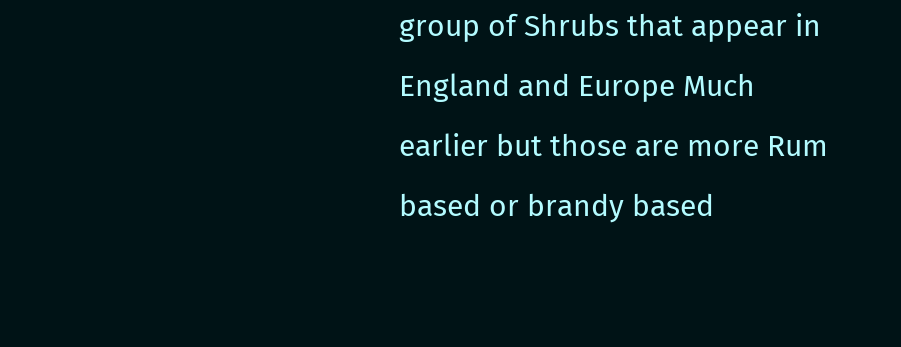group of Shrubs that appear in England and Europe Much earlier but those are more Rum based or brandy based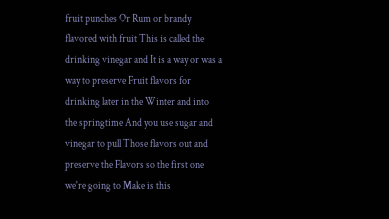fruit punches Or Rum or brandy flavored with fruit This is called the drinking vinegar and It is a way or was a way to preserve Fruit flavors for drinking later in the Winter and into the springtime And you use sugar and vinegar to pull Those flavors out and preserve the Flavors so the first one we're going to Make is this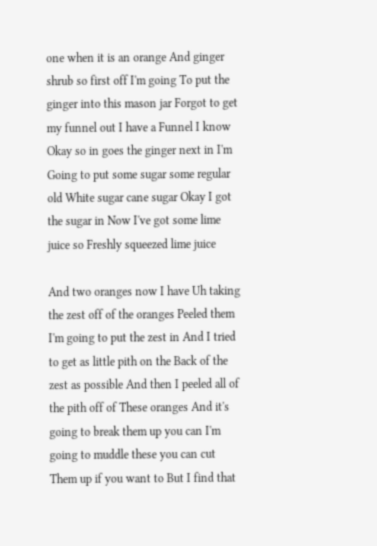one when it is an orange And ginger shrub so first off I'm going To put the ginger into this mason jar Forgot to get my funnel out I have a Funnel I know Okay so in goes the ginger next in I'm Going to put some sugar some regular old White sugar cane sugar Okay I got the sugar in Now I've got some lime juice so Freshly squeezed lime juice

And two oranges now I have Uh taking the zest off of the oranges Peeled them I'm going to put the zest in And I tried to get as little pith on the Back of the zest as possible And then I peeled all of the pith off of These oranges And it's going to break them up you can I'm going to muddle these you can cut Them up if you want to But I find that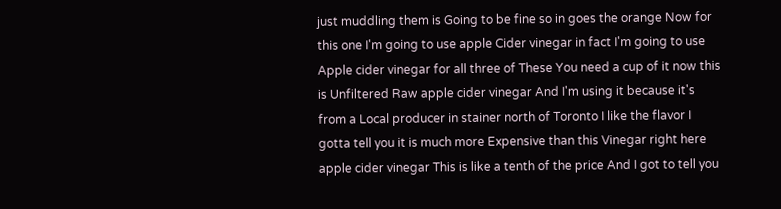just muddling them is Going to be fine so in goes the orange Now for this one I'm going to use apple Cider vinegar in fact I'm going to use Apple cider vinegar for all three of These You need a cup of it now this is Unfiltered Raw apple cider vinegar And I'm using it because it's from a Local producer in stainer north of Toronto I like the flavor I gotta tell you it is much more Expensive than this Vinegar right here apple cider vinegar This is like a tenth of the price And I got to tell you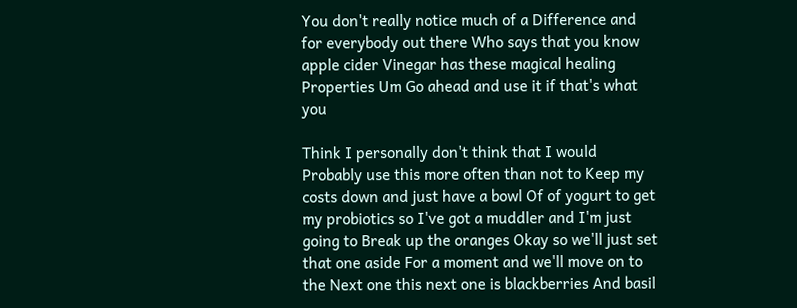You don't really notice much of a Difference and for everybody out there Who says that you know apple cider Vinegar has these magical healing Properties Um Go ahead and use it if that's what you

Think I personally don't think that I would Probably use this more often than not to Keep my costs down and just have a bowl Of of yogurt to get my probiotics so I've got a muddler and I'm just going to Break up the oranges Okay so we'll just set that one aside For a moment and we'll move on to the Next one this next one is blackberries And basil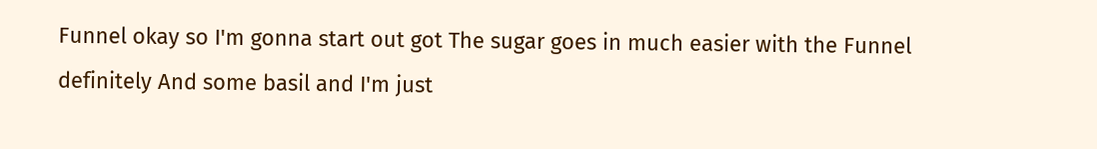Funnel okay so I'm gonna start out got The sugar goes in much easier with the Funnel definitely And some basil and I'm just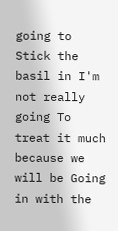going to Stick the basil in I'm not really going To treat it much because we will be Going in with the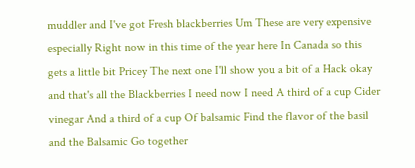muddler and I've got Fresh blackberries Um These are very expensive especially Right now in this time of the year here In Canada so this gets a little bit Pricey The next one I'll show you a bit of a Hack okay and that's all the Blackberries I need now I need A third of a cup Cider vinegar And a third of a cup Of balsamic Find the flavor of the basil and the Balsamic Go together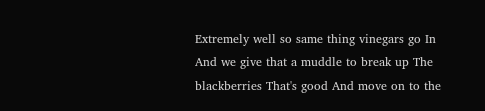Extremely well so same thing vinegars go In And we give that a muddle to break up The blackberries That's good And move on to the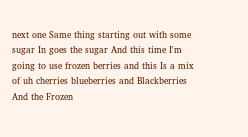next one Same thing starting out with some sugar In goes the sugar And this time I'm going to use frozen berries and this Is a mix of uh cherries blueberries and Blackberries And the Frozen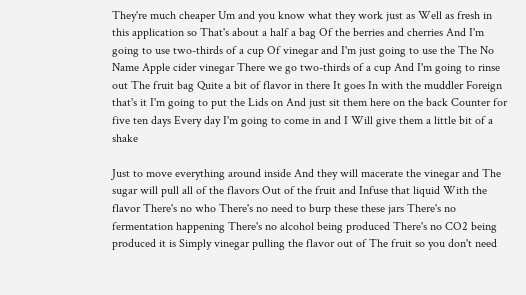They're much cheaper Um and you know what they work just as Well as fresh in this application so That's about a half a bag Of the berries and cherries And I'm going to use two-thirds of a cup Of vinegar and I'm just going to use the The No Name Apple cider vinegar There we go two-thirds of a cup And I'm going to rinse out The fruit bag Quite a bit of flavor in there It goes In with the muddler Foreign that's it I'm going to put the Lids on And just sit them here on the back Counter for five ten days Every day I'm going to come in and I Will give them a little bit of a shake

Just to move everything around inside And they will macerate the vinegar and The sugar will pull all of the flavors Out of the fruit and Infuse that liquid With the flavor There's no who There's no need to burp these these jars There's no fermentation happening There's no alcohol being produced There's no CO2 being produced it is Simply vinegar pulling the flavor out of The fruit so you don't need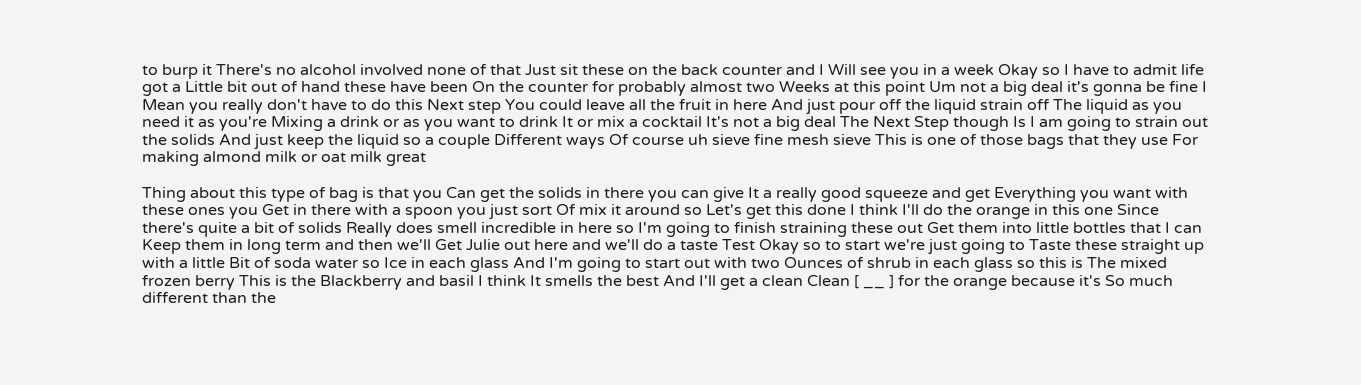to burp it There's no alcohol involved none of that Just sit these on the back counter and I Will see you in a week Okay so I have to admit life got a Little bit out of hand these have been On the counter for probably almost two Weeks at this point Um not a big deal it's gonna be fine I Mean you really don't have to do this Next step You could leave all the fruit in here And just pour off the liquid strain off The liquid as you need it as you're Mixing a drink or as you want to drink It or mix a cocktail It's not a big deal The Next Step though Is I am going to strain out the solids And just keep the liquid so a couple Different ways Of course uh sieve fine mesh sieve This is one of those bags that they use For making almond milk or oat milk great

Thing about this type of bag is that you Can get the solids in there you can give It a really good squeeze and get Everything you want with these ones you Get in there with a spoon you just sort Of mix it around so Let's get this done I think I'll do the orange in this one Since there's quite a bit of solids Really does smell incredible in here so I'm going to finish straining these out Get them into little bottles that I can Keep them in long term and then we'll Get Julie out here and we'll do a taste Test Okay so to start we're just going to Taste these straight up with a little Bit of soda water so Ice in each glass And I'm going to start out with two Ounces of shrub in each glass so this is The mixed frozen berry This is the Blackberry and basil I think It smells the best And I'll get a clean Clean [ __ ] for the orange because it's So much different than the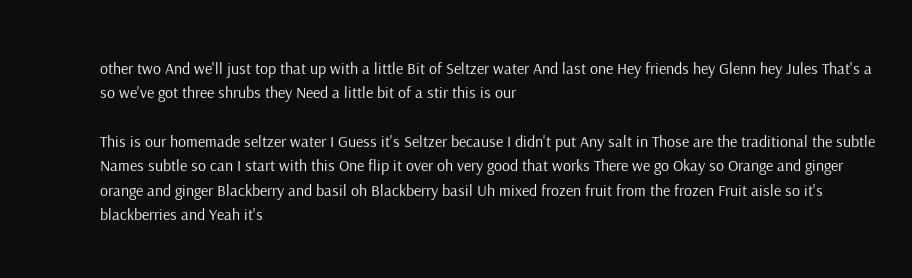other two And we'll just top that up with a little Bit of Seltzer water And last one Hey friends hey Glenn hey Jules That's a so we've got three shrubs they Need a little bit of a stir this is our

This is our homemade seltzer water I Guess it's Seltzer because I didn't put Any salt in Those are the traditional the subtle Names subtle so can I start with this One flip it over oh very good that works There we go Okay so Orange and ginger orange and ginger Blackberry and basil oh Blackberry basil Uh mixed frozen fruit from the frozen Fruit aisle so it's blackberries and Yeah it's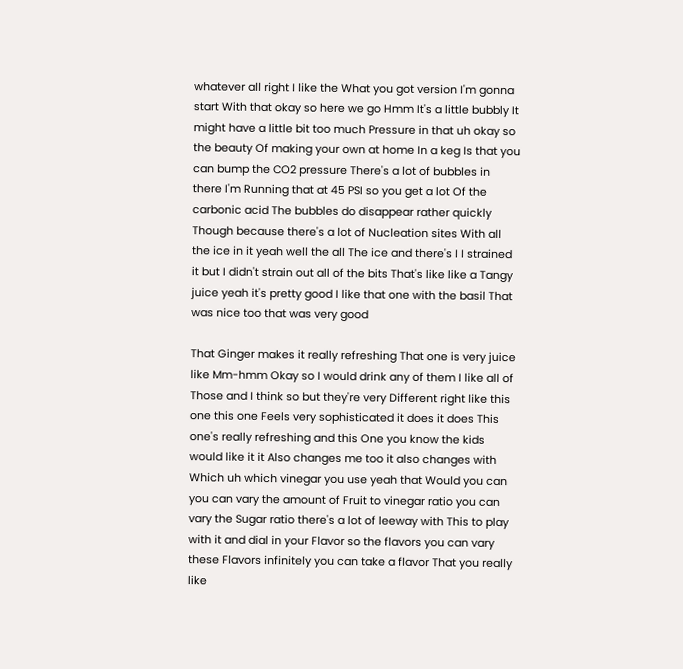whatever all right I like the What you got version I'm gonna start With that okay so here we go Hmm It's a little bubbly It might have a little bit too much Pressure in that uh okay so the beauty Of making your own at home In a keg Is that you can bump the CO2 pressure There's a lot of bubbles in there I'm Running that at 45 PSI so you get a lot Of the carbonic acid The bubbles do disappear rather quickly Though because there's a lot of Nucleation sites With all the ice in it yeah well the all The ice and there's I I strained it but I didn't strain out all of the bits That's like like a Tangy juice yeah it's pretty good I like that one with the basil That was nice too that was very good

That Ginger makes it really refreshing That one is very juice like Mm-hmm Okay so I would drink any of them I like all of Those and I think so but they're very Different right like this one this one Feels very sophisticated it does it does This one's really refreshing and this One you know the kids would like it it Also changes me too it also changes with Which uh which vinegar you use yeah that Would you can you can vary the amount of Fruit to vinegar ratio you can vary the Sugar ratio there's a lot of leeway with This to play with it and dial in your Flavor so the flavors you can vary these Flavors infinitely you can take a flavor That you really like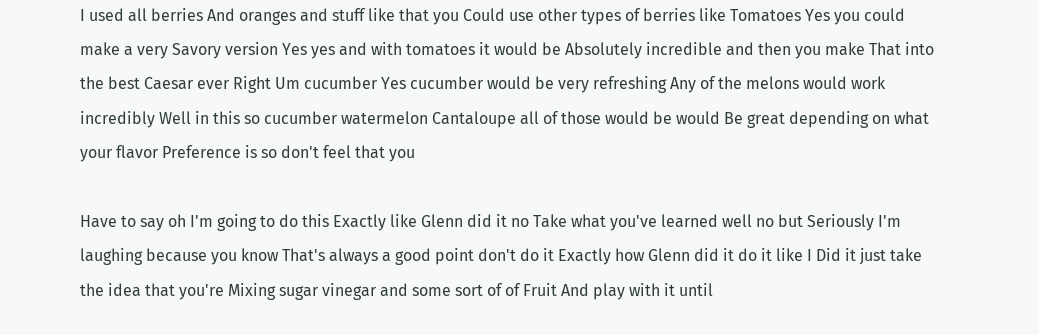I used all berries And oranges and stuff like that you Could use other types of berries like Tomatoes Yes you could make a very Savory version Yes yes and with tomatoes it would be Absolutely incredible and then you make That into the best Caesar ever Right Um cucumber Yes cucumber would be very refreshing Any of the melons would work incredibly Well in this so cucumber watermelon Cantaloupe all of those would be would Be great depending on what your flavor Preference is so don't feel that you

Have to say oh I'm going to do this Exactly like Glenn did it no Take what you've learned well no but Seriously I'm laughing because you know That's always a good point don't do it Exactly how Glenn did it do it like I Did it just take the idea that you're Mixing sugar vinegar and some sort of of Fruit And play with it until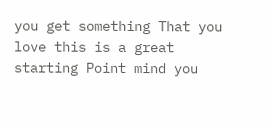you get something That you love this is a great starting Point mind you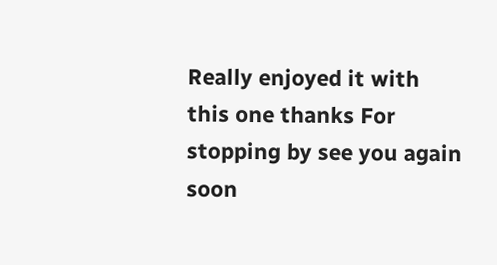Really enjoyed it with this one thanks For stopping by see you again soon